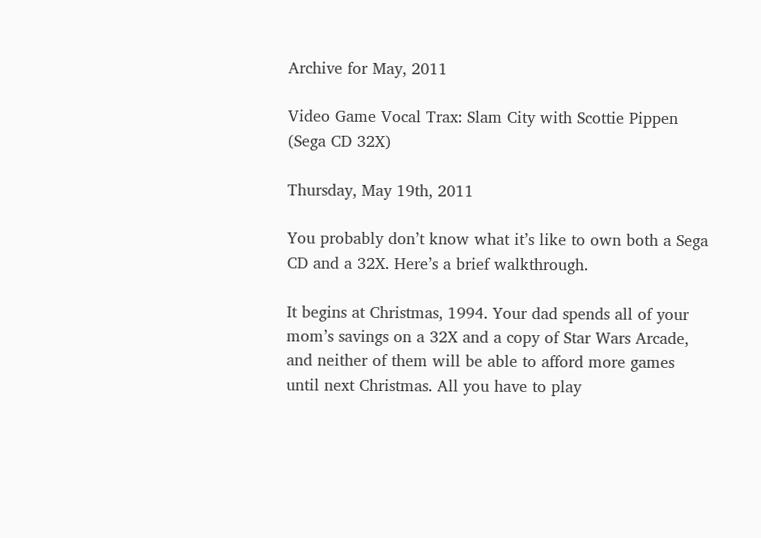Archive for May, 2011

Video Game Vocal Trax: Slam City with Scottie Pippen (Sega CD 32X)

Thursday, May 19th, 2011

You probably don’t know what it’s like to own both a Sega CD and a 32X. Here’s a brief walkthrough.

It begins at Christmas, 1994. Your dad spends all of your mom’s savings on a 32X and a copy of Star Wars Arcade, and neither of them will be able to afford more games until next Christmas. All you have to play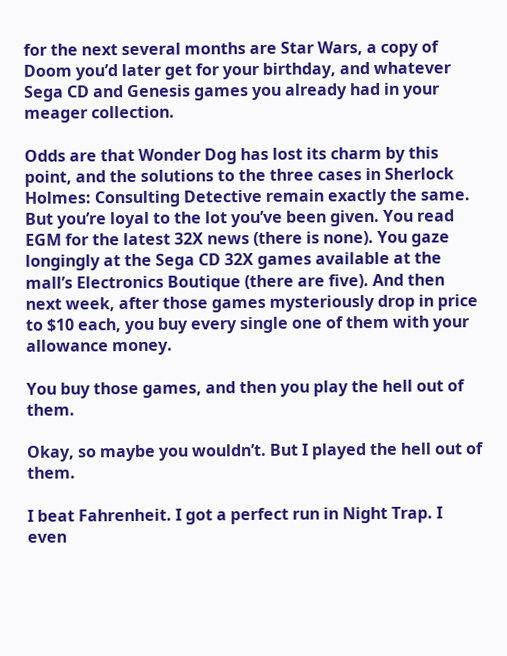for the next several months are Star Wars, a copy of Doom you’d later get for your birthday, and whatever Sega CD and Genesis games you already had in your meager collection.

Odds are that Wonder Dog has lost its charm by this point, and the solutions to the three cases in Sherlock Holmes: Consulting Detective remain exactly the same. But you’re loyal to the lot you’ve been given. You read EGM for the latest 32X news (there is none). You gaze longingly at the Sega CD 32X games available at the mall’s Electronics Boutique (there are five). And then next week, after those games mysteriously drop in price to $10 each, you buy every single one of them with your allowance money.

You buy those games, and then you play the hell out of them.

Okay, so maybe you wouldn’t. But I played the hell out of them.

I beat Fahrenheit. I got a perfect run in Night Trap. I even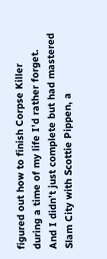figured out how to finish Corpse Killer during a time of my life I’d rather forget. And I didn’t just complete but had mastered Slam City with Scottie Pippen, a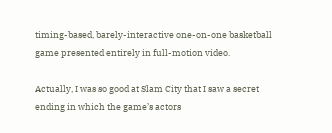timing-based, barely-interactive one-on-one basketball game presented entirely in full-motion video.

Actually, I was so good at Slam City that I saw a secret ending in which the game’s actors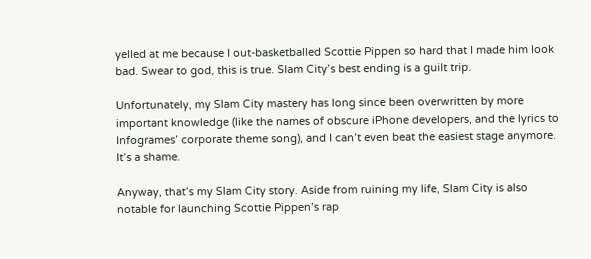yelled at me because I out-basketballed Scottie Pippen so hard that I made him look bad. Swear to god, this is true. Slam City’s best ending is a guilt trip.

Unfortunately, my Slam City mastery has long since been overwritten by more important knowledge (like the names of obscure iPhone developers, and the lyrics to Infogrames’ corporate theme song), and I can’t even beat the easiest stage anymore. It’s a shame.

Anyway, that’s my Slam City story. Aside from ruining my life, Slam City is also notable for launching Scottie Pippen’s rap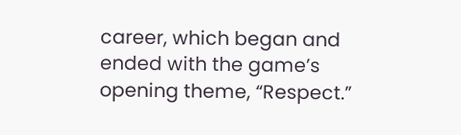career, which began and ended with the game’s opening theme, “Respect.”